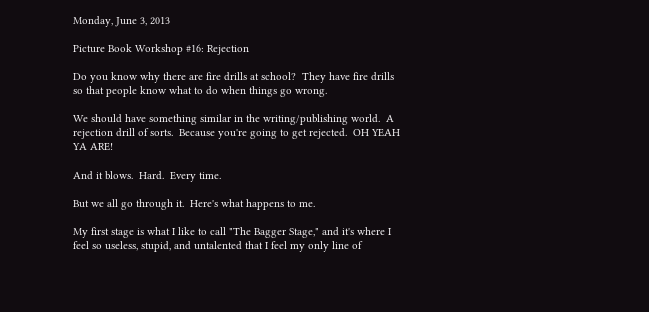Monday, June 3, 2013

Picture Book Workshop #16: Rejection

Do you know why there are fire drills at school?  They have fire drills so that people know what to do when things go wrong.

We should have something similar in the writing/publishing world.  A rejection drill of sorts.  Because you're going to get rejected.  OH YEAH YA ARE!

And it blows.  Hard.  Every time.

But we all go through it.  Here's what happens to me.

My first stage is what I like to call "The Bagger Stage," and it's where I feel so useless, stupid, and untalented that I feel my only line of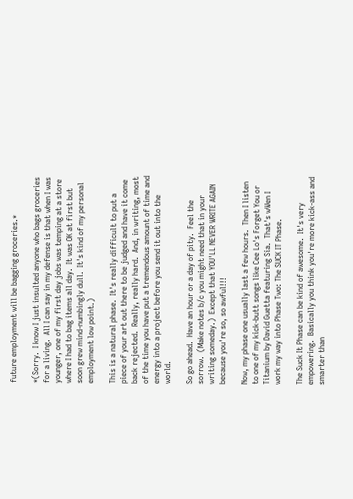future employment will be bagging groceries.*

*(Sorry.  I know I just insulted anyone who bags groceries for a living.  All I can say in my defense is that when I was younger, one of my first day jobs was temping at a store where I had to bag items all day.  It was OK at first but soon grew mind-numbingly dull.  It's kind of my personal employment low point.)

This is a natural phase.  It's really difficult to put a piece of your art out there to be judged and have it come back rejected.  Really, really hard.  And, in writing, most of the time you have put a tremendous amount of time and energy into a project before you send it out into the world.

So go ahead.  Have an hour or a day of pity.  Feel the sorrow.  (Make notes b/c you might need that in your writing someday.)  Except that YOU'LL NEVER WRITE AGAIN because you're so, so awful!!!

Now, my phase one usually last a few hours.  Then I listen to one of my kick-butt songs like Cee Lo's Forget You or Titanium by David Guetta featuring Sia.  That's wWen I work my way into Phase Two: The SUCK IT Phase.

The Suck It Phase can be kind of awesome.  It's very empowering.  Basically you think you're more kick-ass and smarter than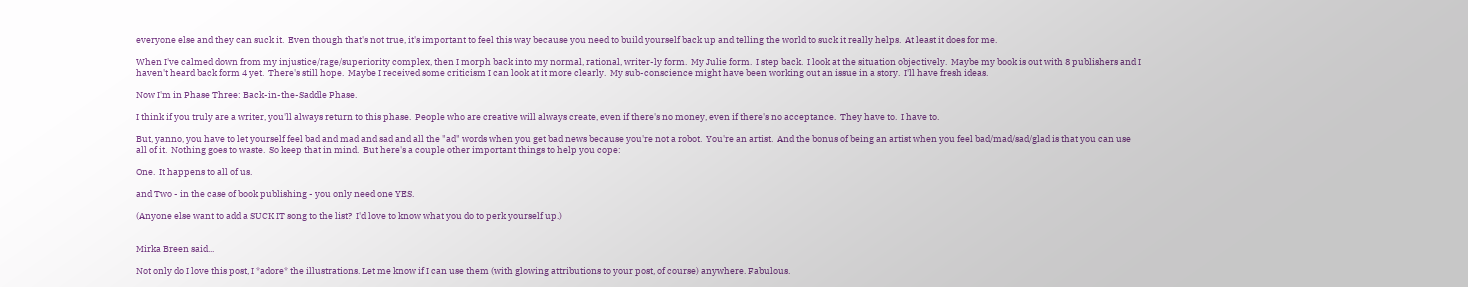everyone else and they can suck it.  Even though that's not true, it's important to feel this way because you need to build yourself back up and telling the world to suck it really helps.  At least it does for me.

When I've calmed down from my injustice/rage/superiority complex, then I morph back into my normal, rational, writer-ly form.  My Julie form.  I step back.  I look at the situation objectively.  Maybe my book is out with 8 publishers and I haven't heard back form 4 yet.  There's still hope.  Maybe I received some criticism I can look at it more clearly.  My sub-conscience might have been working out an issue in a story.  I'll have fresh ideas.

Now I'm in Phase Three: Back-in-the-Saddle Phase.

I think if you truly are a writer, you'll always return to this phase.  People who are creative will always create, even if there's no money, even if there's no acceptance.  They have to.  I have to.

But, yanno, you have to let yourself feel bad and mad and sad and all the "ad" words when you get bad news because you're not a robot.  You're an artist.  And the bonus of being an artist when you feel bad/mad/sad/glad is that you can use all of it.  Nothing goes to waste.  So keep that in mind.  But here's a couple other important things to help you cope:

One.  It happens to all of us.

and Two - in the case of book publishing - you only need one YES.

(Anyone else want to add a SUCK IT song to the list?  I'd love to know what you do to perk yourself up.)


Mirka Breen said...

Not only do I love this post, I *adore* the illustrations. Let me know if I can use them (with glowing attributions to your post, of course) anywhere. Fabulous.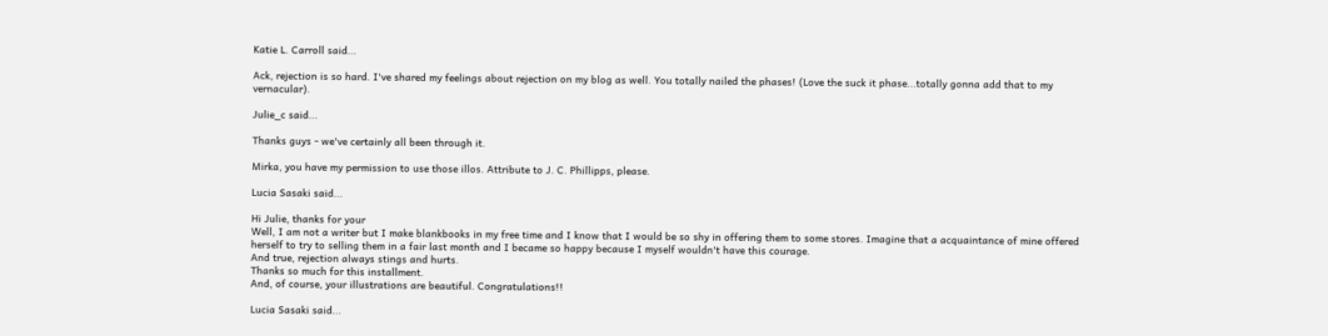Katie L. Carroll said...

Ack, rejection is so hard. I've shared my feelings about rejection on my blog as well. You totally nailed the phases! (Love the suck it phase...totally gonna add that to my vernacular).

Julie_c said...

Thanks guys - we've certainly all been through it.

Mirka, you have my permission to use those illos. Attribute to J. C. Phillipps, please.

Lucia Sasaki said...

Hi Julie, thanks for your
Well, I am not a writer but I make blankbooks in my free time and I know that I would be so shy in offering them to some stores. Imagine that a acquaintance of mine offered herself to try to selling them in a fair last month and I became so happy because I myself wouldn't have this courage.
And true, rejection always stings and hurts.
Thanks so much for this installment.
And, of course, your illustrations are beautiful. Congratulations!!

Lucia Sasaki said...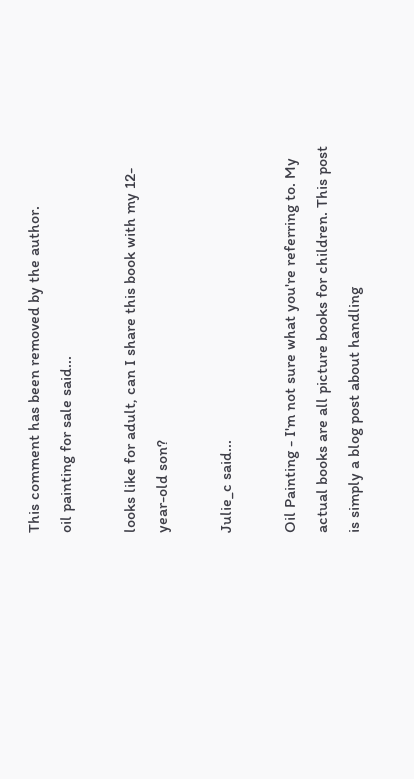This comment has been removed by the author.
oil painting for sale said...

looks like for adult, can I share this book with my 12-year-old son?

Julie_c said...

Oil Painting - I'm not sure what you're referring to. My actual books are all picture books for children. This post is simply a blog post about handling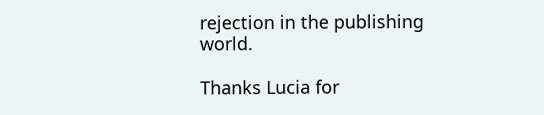rejection in the publishing world.

Thanks Lucia for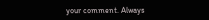your comment. Always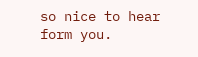so nice to hear form you.